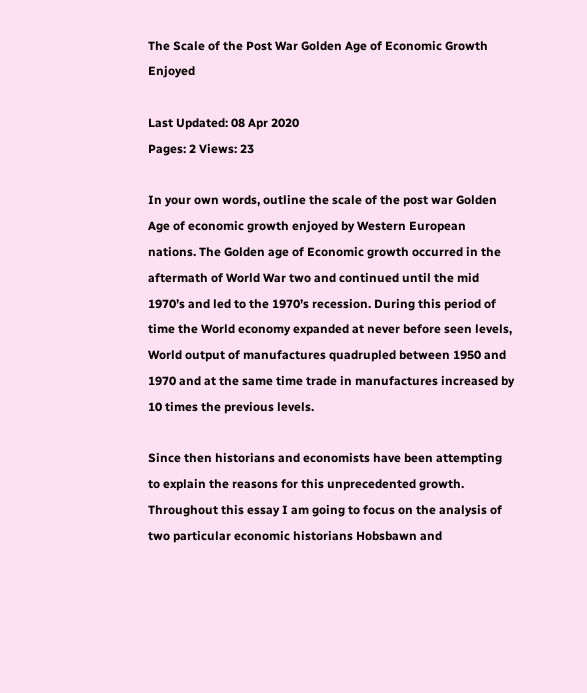The Scale of the Post War Golden Age of Economic Growth Enjoyed

Last Updated: 08 Apr 2020
Pages: 2 Views: 23

In your own words, outline the scale of the post war Golden Age of economic growth enjoyed by Western European nations. The Golden age of Economic growth occurred in the aftermath of World War two and continued until the mid 1970’s and led to the 1970’s recession. During this period of time the World economy expanded at never before seen levels, World output of manufactures quadrupled between 1950 and 1970 and at the same time trade in manufactures increased by 10 times the previous levels.

Since then historians and economists have been attempting to explain the reasons for this unprecedented growth. Throughout this essay I am going to focus on the analysis of two particular economic historians Hobsbawn and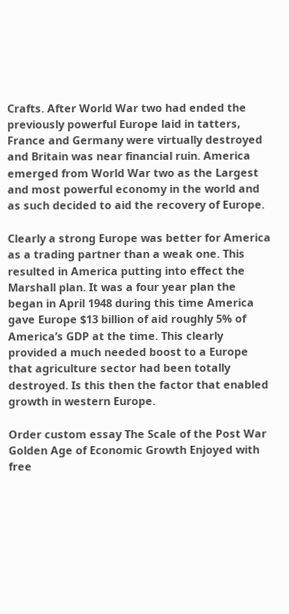Crafts. After World War two had ended the previously powerful Europe laid in tatters, France and Germany were virtually destroyed and Britain was near financial ruin. America emerged from World War two as the Largest and most powerful economy in the world and as such decided to aid the recovery of Europe.

Clearly a strong Europe was better for America as a trading partner than a weak one. This resulted in America putting into effect the Marshall plan. It was a four year plan the began in April 1948 during this time America gave Europe $13 billion of aid roughly 5% of America’s GDP at the time. This clearly provided a much needed boost to a Europe that agriculture sector had been totally destroyed. Is this then the factor that enabled growth in western Europe.

Order custom essay The Scale of the Post War Golden Age of Economic Growth Enjoyed with free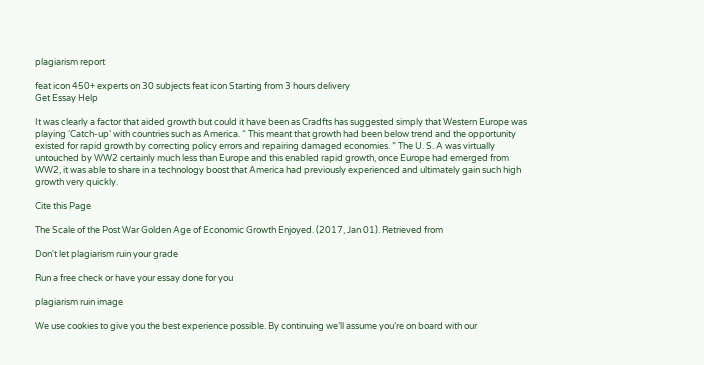plagiarism report

feat icon 450+ experts on 30 subjects feat icon Starting from 3 hours delivery
Get Essay Help

It was clearly a factor that aided growth but could it have been as Cradfts has suggested simply that Western Europe was playing ‘Catch-up’ with countries such as America. “ This meant that growth had been below trend and the opportunity existed for rapid growth by correcting policy errors and repairing damaged economies. ” The U. S. A was virtually untouched by WW2 certainly much less than Europe and this enabled rapid growth, once Europe had emerged from WW2, it was able to share in a technology boost that America had previously experienced and ultimately gain such high growth very quickly.

Cite this Page

The Scale of the Post War Golden Age of Economic Growth Enjoyed. (2017, Jan 01). Retrieved from

Don't let plagiarism ruin your grade

Run a free check or have your essay done for you

plagiarism ruin image

We use cookies to give you the best experience possible. By continuing we’ll assume you’re on board with our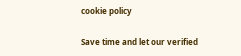cookie policy

Save time and let our verified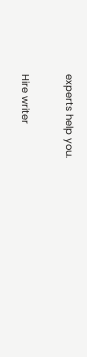experts help you.

Hire writer